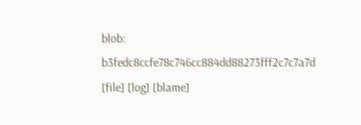blob: b3fedc8ccfe78c746cc884dd88273fff2c7c7a7d [file] [log] [blame]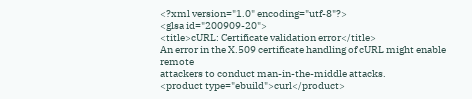<?xml version="1.0" encoding="utf-8"?>
<glsa id="200909-20">
<title>cURL: Certificate validation error</title>
An error in the X.509 certificate handling of cURL might enable remote
attackers to conduct man-in-the-middle attacks.
<product type="ebuild">curl</product>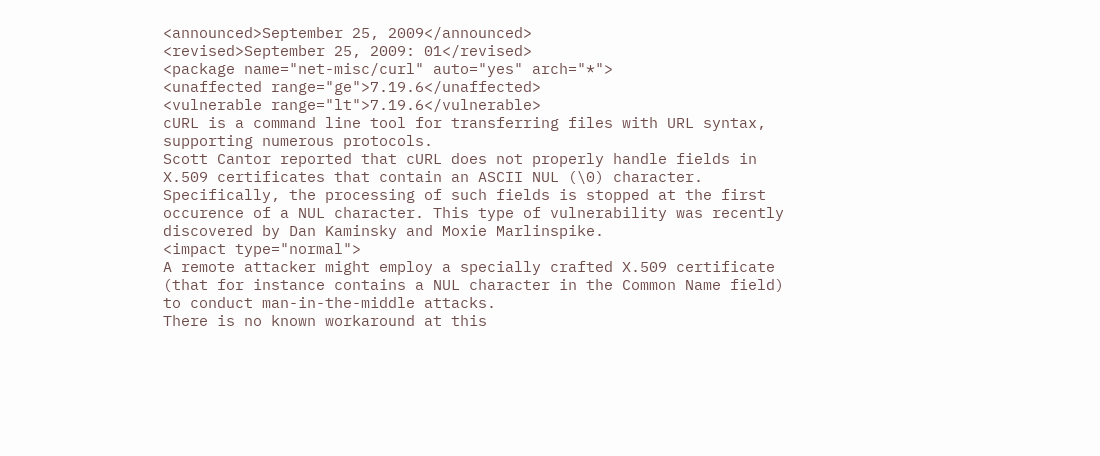<announced>September 25, 2009</announced>
<revised>September 25, 2009: 01</revised>
<package name="net-misc/curl" auto="yes" arch="*">
<unaffected range="ge">7.19.6</unaffected>
<vulnerable range="lt">7.19.6</vulnerable>
cURL is a command line tool for transferring files with URL syntax,
supporting numerous protocols.
Scott Cantor reported that cURL does not properly handle fields in
X.509 certificates that contain an ASCII NUL (\0) character.
Specifically, the processing of such fields is stopped at the first
occurence of a NUL character. This type of vulnerability was recently
discovered by Dan Kaminsky and Moxie Marlinspike.
<impact type="normal">
A remote attacker might employ a specially crafted X.509 certificate
(that for instance contains a NUL character in the Common Name field)
to conduct man-in-the-middle attacks.
There is no known workaround at this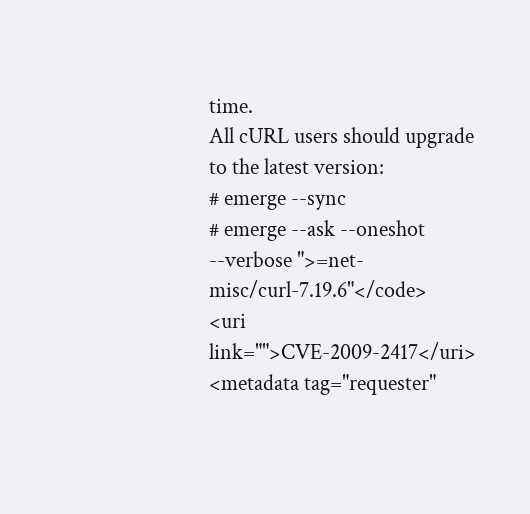time.
All cURL users should upgrade to the latest version:
# emerge --sync
# emerge --ask --oneshot --verbose ">=net-misc/curl-7.19.6"</code>
<uri link="">CVE-2009-2417</uri>
<metadata tag="requester"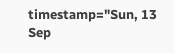timestamp="Sun, 13 Sep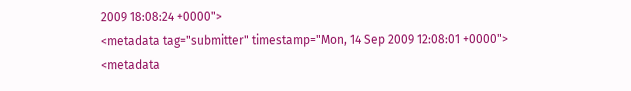2009 18:08:24 +0000">
<metadata tag="submitter" timestamp="Mon, 14 Sep 2009 12:08:01 +0000">
<metadata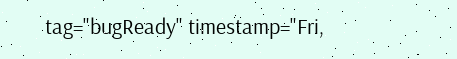tag="bugReady" timestamp="Fri,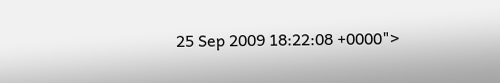25 Sep 2009 18:22:08 +0000">